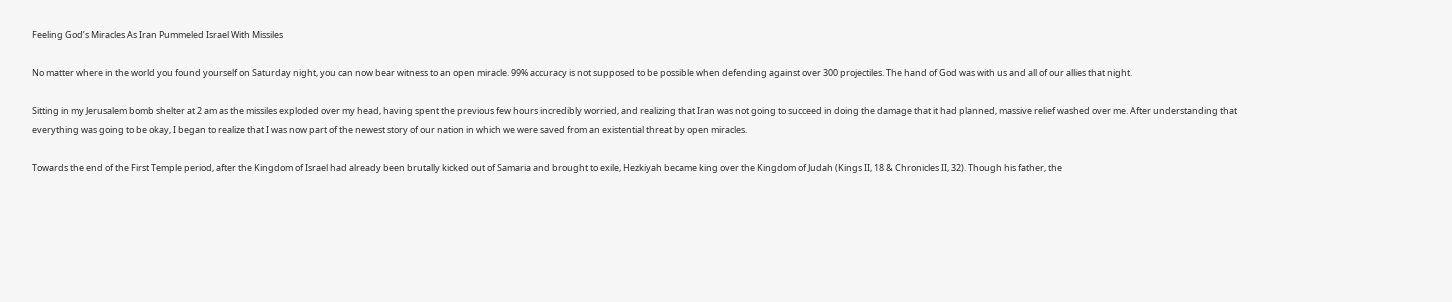Feeling God’s Miracles As Iran Pummeled Israel With Missiles

No matter where in the world you found yourself on Saturday night, you can now bear witness to an open miracle. 99% accuracy is not supposed to be possible when defending against over 300 projectiles. The hand of God was with us and all of our allies that night.

Sitting in my Jerusalem bomb shelter at 2 am as the missiles exploded over my head, having spent the previous few hours incredibly worried, and realizing that Iran was not going to succeed in doing the damage that it had planned, massive relief washed over me. After understanding that everything was going to be okay, I began to realize that I was now part of the newest story of our nation in which we were saved from an existential threat by open miracles.

Towards the end of the First Temple period, after the Kingdom of Israel had already been brutally kicked out of Samaria and brought to exile, Hezkiyah became king over the Kingdom of Judah (Kings II, 18 & Chronicles II, 32). Though his father, the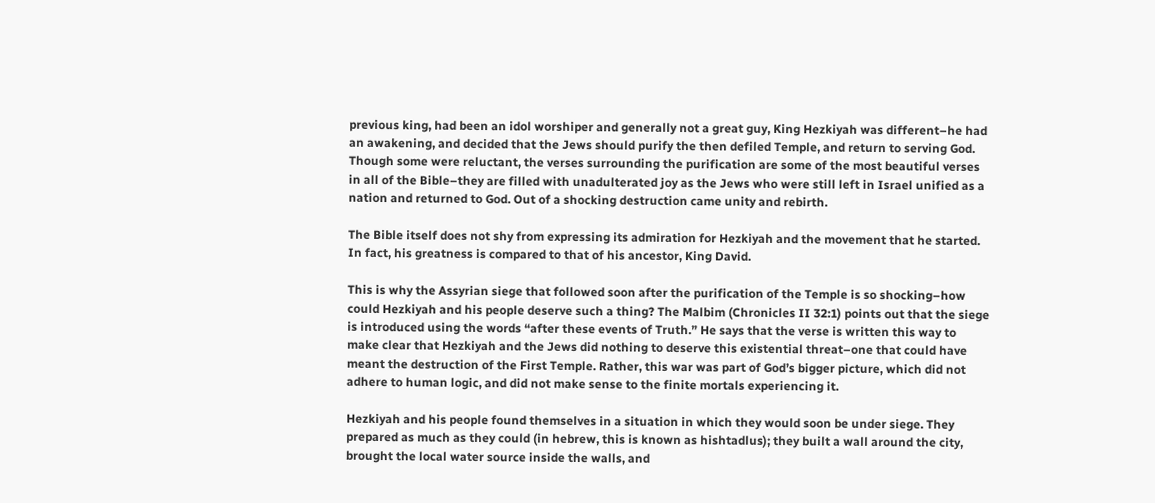previous king, had been an idol worshiper and generally not a great guy, King Hezkiyah was different–he had an awakening, and decided that the Jews should purify the then defiled Temple, and return to serving God. Though some were reluctant, the verses surrounding the purification are some of the most beautiful verses in all of the Bible–they are filled with unadulterated joy as the Jews who were still left in Israel unified as a nation and returned to God. Out of a shocking destruction came unity and rebirth.

The Bible itself does not shy from expressing its admiration for Hezkiyah and the movement that he started. In fact, his greatness is compared to that of his ancestor, King David.

This is why the Assyrian siege that followed soon after the purification of the Temple is so shocking–how could Hezkiyah and his people deserve such a thing? The Malbim (Chronicles II 32:1) points out that the siege is introduced using the words “after these events of Truth.” He says that the verse is written this way to make clear that Hezkiyah and the Jews did nothing to deserve this existential threat–one that could have meant the destruction of the First Temple. Rather, this war was part of God’s bigger picture, which did not adhere to human logic, and did not make sense to the finite mortals experiencing it.

Hezkiyah and his people found themselves in a situation in which they would soon be under siege. They prepared as much as they could (in hebrew, this is known as hishtadlus); they built a wall around the city, brought the local water source inside the walls, and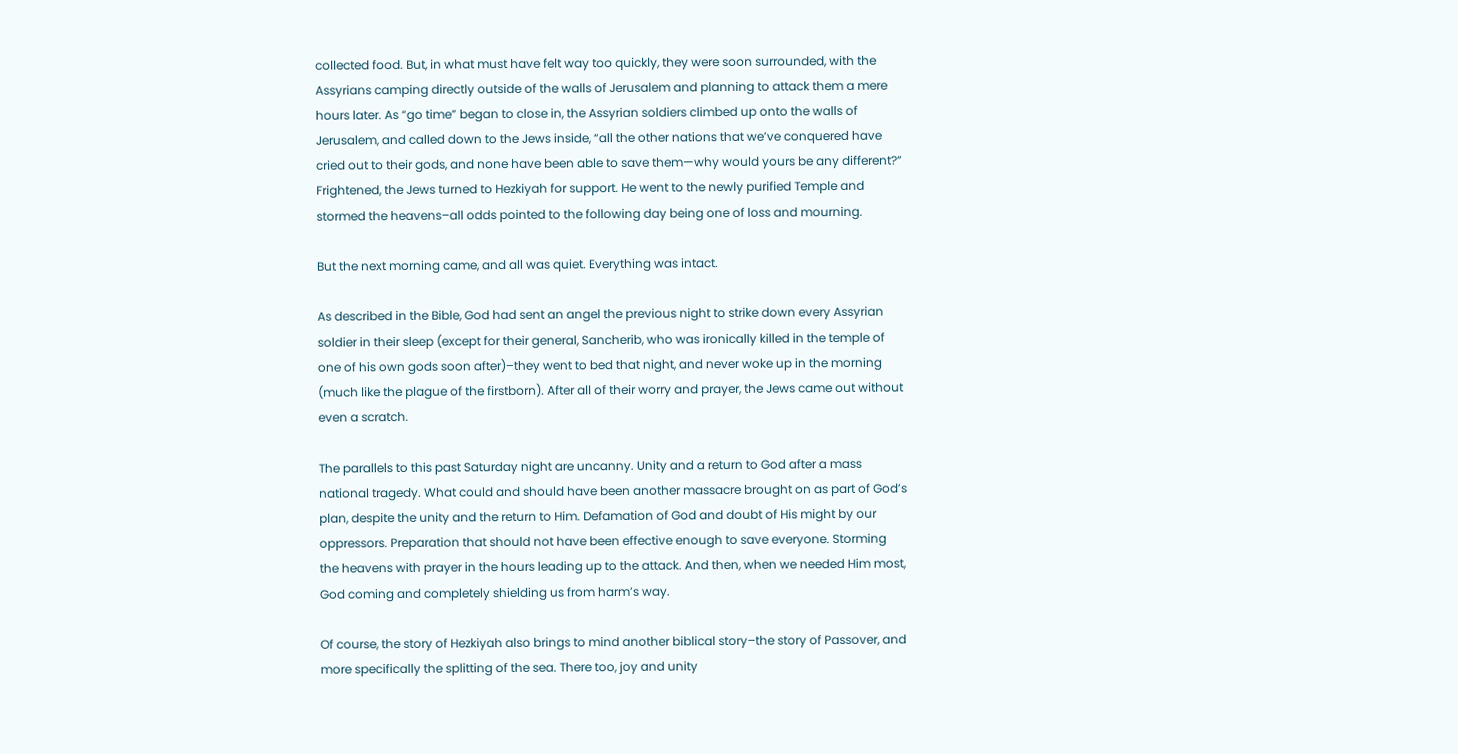collected food. But, in what must have felt way too quickly, they were soon surrounded, with the Assyrians camping directly outside of the walls of Jerusalem and planning to attack them a mere hours later. As “go time” began to close in, the Assyrian soldiers climbed up onto the walls of Jerusalem, and called down to the Jews inside, “all the other nations that we’ve conquered have cried out to their gods, and none have been able to save them—why would yours be any different?” Frightened, the Jews turned to Hezkiyah for support. He went to the newly purified Temple and stormed the heavens–all odds pointed to the following day being one of loss and mourning.

But the next morning came, and all was quiet. Everything was intact.

As described in the Bible, God had sent an angel the previous night to strike down every Assyrian soldier in their sleep (except for their general, Sancherib, who was ironically killed in the temple of one of his own gods soon after)–they went to bed that night, and never woke up in the morning (much like the plague of the firstborn). After all of their worry and prayer, the Jews came out without even a scratch.

The parallels to this past Saturday night are uncanny. Unity and a return to God after a mass national tragedy. What could and should have been another massacre brought on as part of God’s plan, despite the unity and the return to Him. Defamation of God and doubt of His might by our oppressors. Preparation that should not have been effective enough to save everyone. Storming the heavens with prayer in the hours leading up to the attack. And then, when we needed Him most, God coming and completely shielding us from harm’s way.

Of course, the story of Hezkiyah also brings to mind another biblical story–the story of Passover, and more specifically the splitting of the sea. There too, joy and unity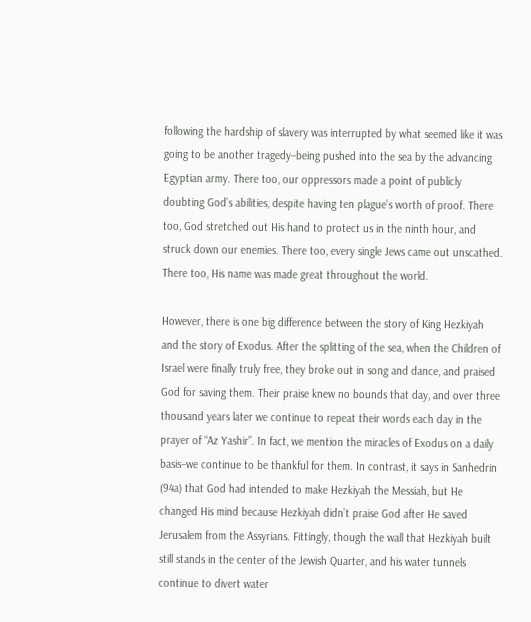following the hardship of slavery was interrupted by what seemed like it was going to be another tragedy–being pushed into the sea by the advancing Egyptian army. There too, our oppressors made a point of publicly doubting God’s abilities, despite having ten plague’s worth of proof. There too, God stretched out His hand to protect us in the ninth hour, and struck down our enemies. There too, every single Jews came out unscathed. There too, His name was made great throughout the world.

However, there is one big difference between the story of King Hezkiyah and the story of Exodus. After the splitting of the sea, when the Children of Israel were finally truly free, they broke out in song and dance, and praised God for saving them. Their praise knew no bounds that day, and over three thousand years later we continue to repeat their words each day in the prayer of “Az Yashir”. In fact, we mention the miracles of Exodus on a daily basis–we continue to be thankful for them. In contrast, it says in Sanhedrin (94a) that God had intended to make Hezkiyah the Messiah, but He changed His mind because Hezkiyah didn’t praise God after He saved Jerusalem from the Assyrians. Fittingly, though the wall that Hezkiyah built still stands in the center of the Jewish Quarter, and his water tunnels continue to divert water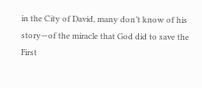in the City of David, many don’t know of his story—of the miracle that God did to save the First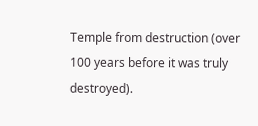Temple from destruction (over 100 years before it was truly destroyed).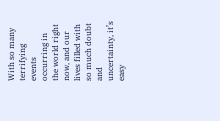With so many terrifying events occurring in the world right now, and our lives filled with so much doubt and uncertainty, it’s easy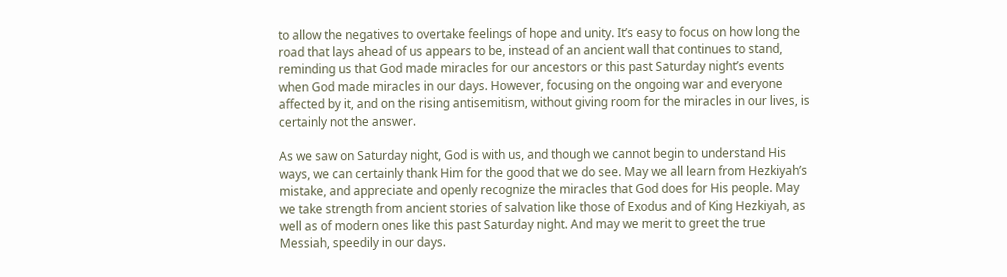to allow the negatives to overtake feelings of hope and unity. It’s easy to focus on how long the road that lays ahead of us appears to be, instead of an ancient wall that continues to stand, reminding us that God made miracles for our ancestors or this past Saturday night’s events when God made miracles in our days. However, focusing on the ongoing war and everyone affected by it, and on the rising antisemitism, without giving room for the miracles in our lives, is certainly not the answer.

As we saw on Saturday night, God is with us, and though we cannot begin to understand His ways, we can certainly thank Him for the good that we do see. May we all learn from Hezkiyah’s mistake, and appreciate and openly recognize the miracles that God does for His people. May we take strength from ancient stories of salvation like those of Exodus and of King Hezkiyah, as well as of modern ones like this past Saturday night. And may we merit to greet the true Messiah, speedily in our days.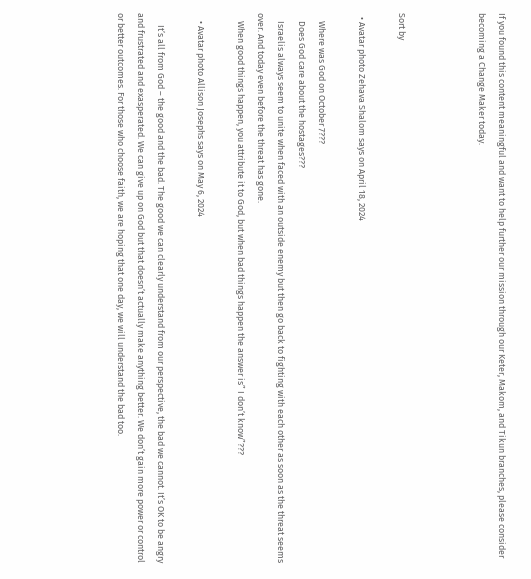If you found this content meaningful and want to help further our mission through our Keter, Makom, and Tikun branches, please consider becoming a Change Maker today.



Sort by

  • Avatar photo Zehava Shalom says on April 18, 2024

    Where was God on October 7???
    Does God care about the hostages???
    Israelis always seem to unite when faced with an outside enemy but then go back to fighting with each other as soon as the threat seems over. And today even before the threat has gone.
    When good things happen, you attribute it to God, but when bad things happen the answer is” I don’t know”???

    • Avatar photo Allison Josephs says on May 6, 2024

      It’s all from God – the good and the bad. The good we can clearly understand from our perspective, the bad we cannot. It’s OK to be angry and frustrated and exasperated. We can give up on God but that doesn’t actually make anything better. We don’t gain more power or control or better outcomes. For those who choose faith, we are hoping that one day, we will understand the bad too.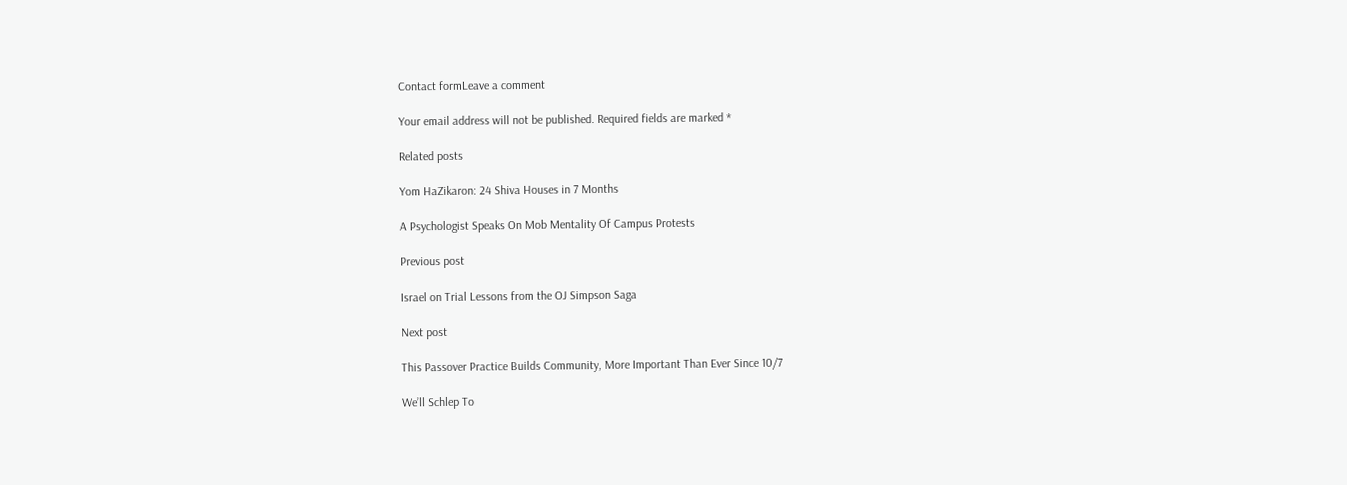Contact formLeave a comment

Your email address will not be published. Required fields are marked *

Related posts

Yom HaZikaron: 24 Shiva Houses in 7 Months

A Psychologist Speaks On Mob Mentality Of Campus Protests

Previous post

Israel on Trial Lessons from the OJ Simpson Saga

Next post

This Passover Practice Builds Community, More Important Than Ever Since 10/7

We’ll Schlep To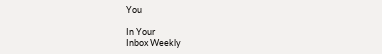You

In Your
Inbox Weekly